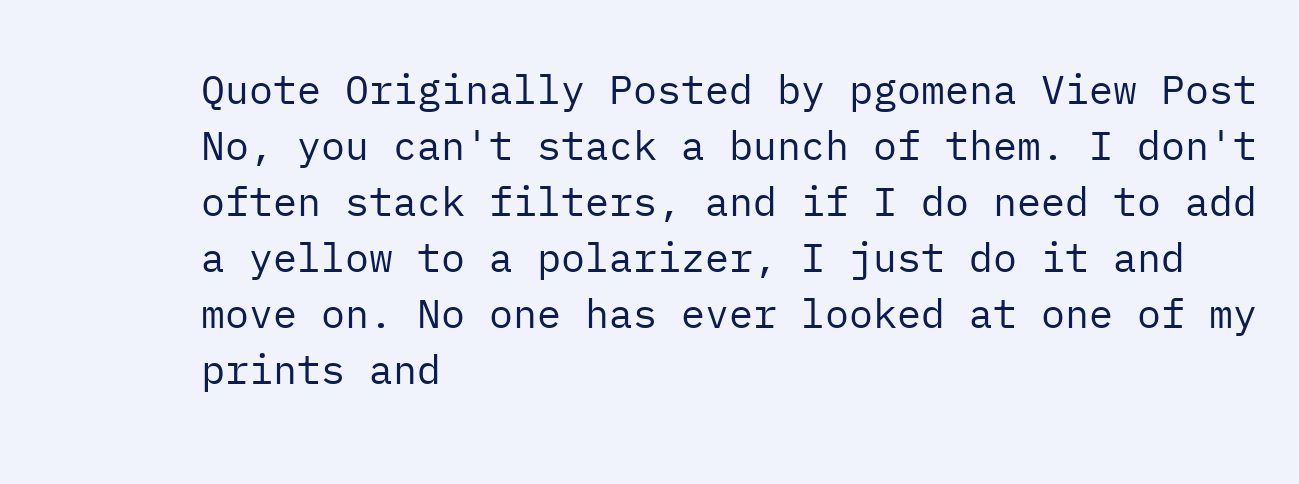Quote Originally Posted by pgomena View Post
No, you can't stack a bunch of them. I don't often stack filters, and if I do need to add a yellow to a polarizer, I just do it and move on. No one has ever looked at one of my prints and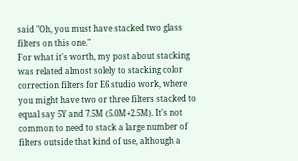said "Oh, you must have stacked two glass filters on this one."
For what it's worth, my post about stacking was related almost solely to stacking color correction filters for E6 studio work, where you might have two or three filters stacked to equal say 5Y and 7.5M (5.0M+2.5M). It's not common to need to stack a large number of filters outside that kind of use, although a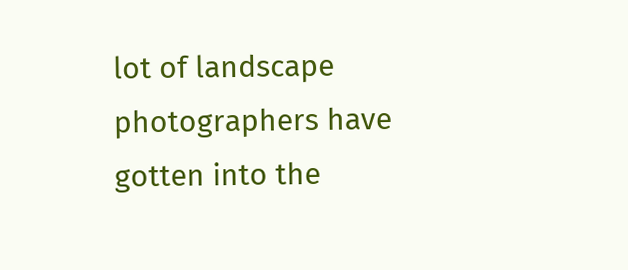lot of landscape photographers have gotten into the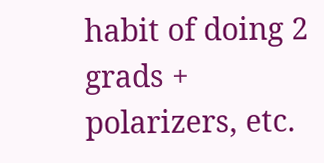habit of doing 2 grads + polarizers, etc.